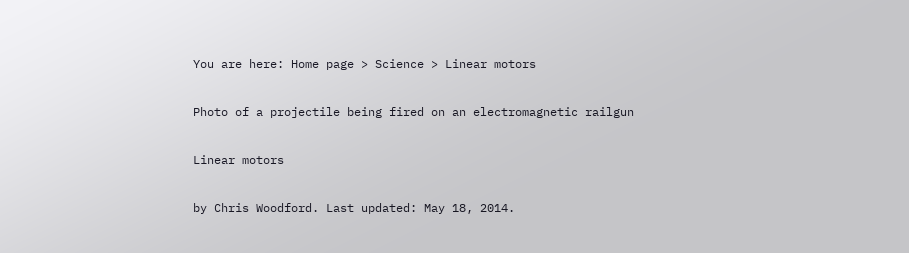You are here: Home page > Science > Linear motors

Photo of a projectile being fired on an electromagnetic railgun

Linear motors

by Chris Woodford. Last updated: May 18, 2014.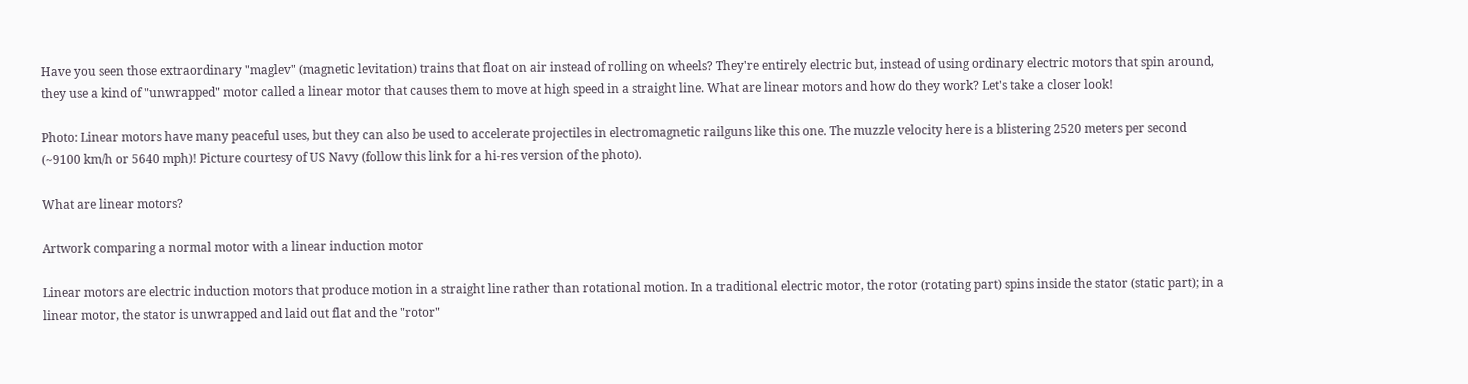Have you seen those extraordinary "maglev" (magnetic levitation) trains that float on air instead of rolling on wheels? They're entirely electric but, instead of using ordinary electric motors that spin around, they use a kind of "unwrapped" motor called a linear motor that causes them to move at high speed in a straight line. What are linear motors and how do they work? Let's take a closer look!

Photo: Linear motors have many peaceful uses, but they can also be used to accelerate projectiles in electromagnetic railguns like this one. The muzzle velocity here is a blistering 2520 meters per second (~9100 km/h or 5640 mph)! Picture courtesy of US Navy (follow this link for a hi-res version of the photo).

What are linear motors?

Artwork comparing a normal motor with a linear induction motor

Linear motors are electric induction motors that produce motion in a straight line rather than rotational motion. In a traditional electric motor, the rotor (rotating part) spins inside the stator (static part); in a linear motor, the stator is unwrapped and laid out flat and the "rotor"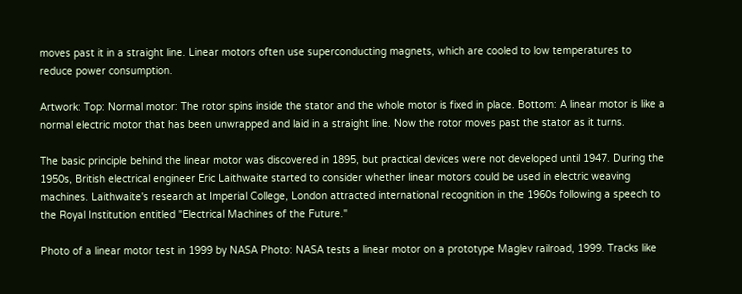moves past it in a straight line. Linear motors often use superconducting magnets, which are cooled to low temperatures to reduce power consumption.

Artwork: Top: Normal motor: The rotor spins inside the stator and the whole motor is fixed in place. Bottom: A linear motor is like a normal electric motor that has been unwrapped and laid in a straight line. Now the rotor moves past the stator as it turns.

The basic principle behind the linear motor was discovered in 1895, but practical devices were not developed until 1947. During the 1950s, British electrical engineer Eric Laithwaite started to consider whether linear motors could be used in electric weaving machines. Laithwaite's research at Imperial College, London attracted international recognition in the 1960s following a speech to the Royal Institution entitled "Electrical Machines of the Future."

Photo of a linear motor test in 1999 by NASA Photo: NASA tests a linear motor on a prototype Maglev railroad, 1999. Tracks like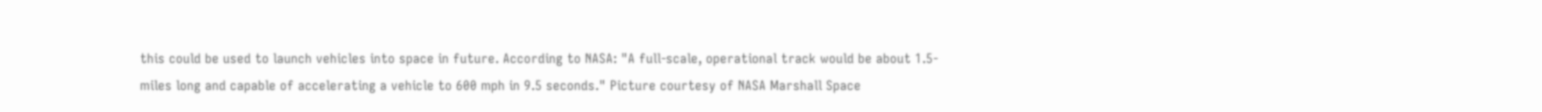this could be used to launch vehicles into space in future. According to NASA: "A full-scale, operational track would be about 1.5-miles long and capable of accelerating a vehicle to 600 mph in 9.5 seconds." Picture courtesy of NASA Marshall Space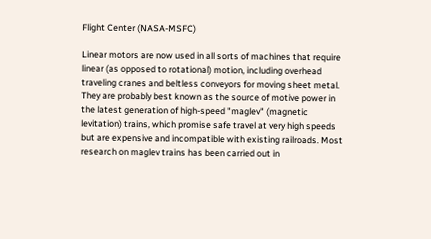Flight Center (NASA-MSFC)

Linear motors are now used in all sorts of machines that require linear (as opposed to rotational) motion, including overhead traveling cranes and beltless conveyors for moving sheet metal. They are probably best known as the source of motive power in the latest generation of high-speed "maglev" (magnetic levitation) trains, which promise safe travel at very high speeds but are expensive and incompatible with existing railroads. Most research on maglev trains has been carried out in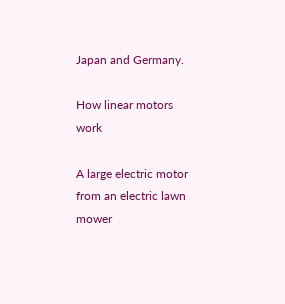Japan and Germany.

How linear motors work

A large electric motor from an electric lawn mower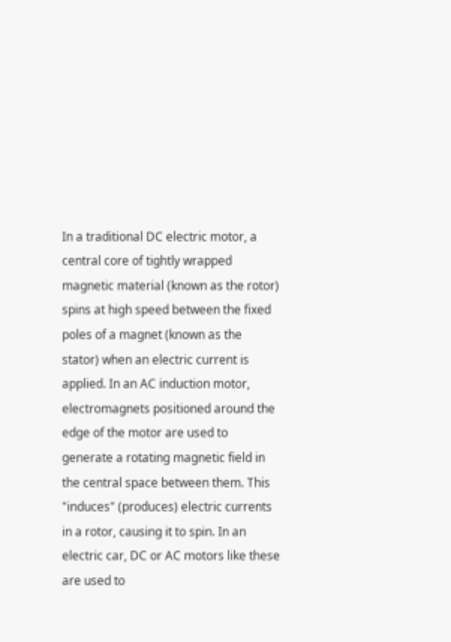In a traditional DC electric motor, a central core of tightly wrapped magnetic material (known as the rotor) spins at high speed between the fixed poles of a magnet (known as the stator) when an electric current is applied. In an AC induction motor, electromagnets positioned around the edge of the motor are used to generate a rotating magnetic field in the central space between them. This "induces" (produces) electric currents in a rotor, causing it to spin. In an electric car, DC or AC motors like these are used to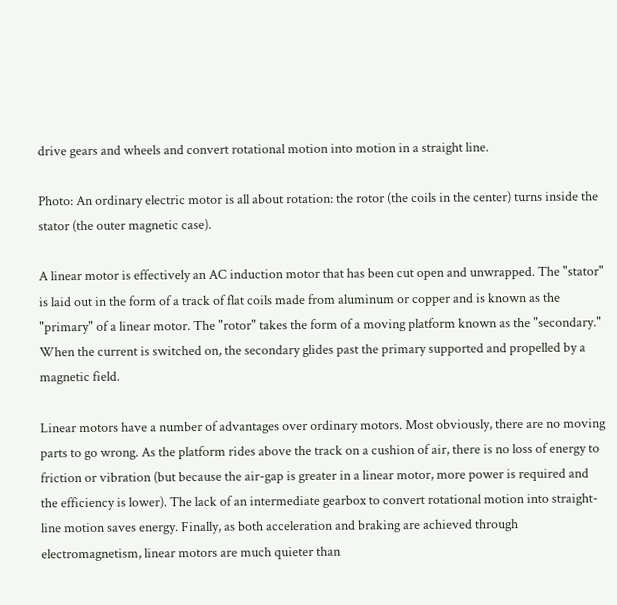drive gears and wheels and convert rotational motion into motion in a straight line.

Photo: An ordinary electric motor is all about rotation: the rotor (the coils in the center) turns inside the stator (the outer magnetic case).

A linear motor is effectively an AC induction motor that has been cut open and unwrapped. The "stator" is laid out in the form of a track of flat coils made from aluminum or copper and is known as the "primary" of a linear motor. The "rotor" takes the form of a moving platform known as the "secondary." When the current is switched on, the secondary glides past the primary supported and propelled by a magnetic field.

Linear motors have a number of advantages over ordinary motors. Most obviously, there are no moving parts to go wrong. As the platform rides above the track on a cushion of air, there is no loss of energy to friction or vibration (but because the air-gap is greater in a linear motor, more power is required and the efficiency is lower). The lack of an intermediate gearbox to convert rotational motion into straight-line motion saves energy. Finally, as both acceleration and braking are achieved through electromagnetism, linear motors are much quieter than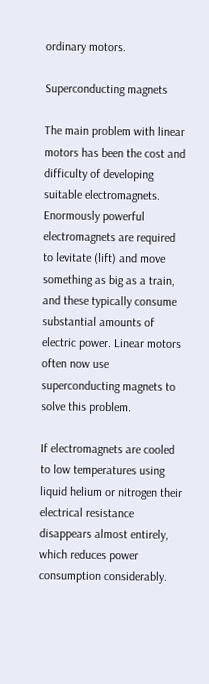ordinary motors.

Superconducting magnets

The main problem with linear motors has been the cost and difficulty of developing suitable electromagnets. Enormously powerful electromagnets are required to levitate (lift) and move something as big as a train, and these typically consume substantial amounts of electric power. Linear motors often now use superconducting magnets to solve this problem.

If electromagnets are cooled to low temperatures using liquid helium or nitrogen their electrical resistance disappears almost entirely, which reduces power consumption considerably.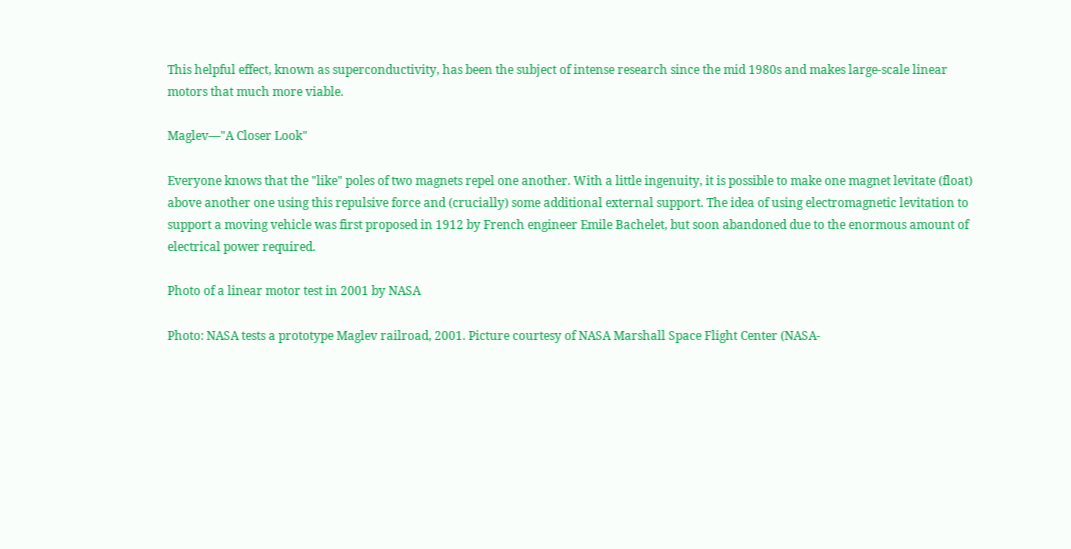This helpful effect, known as superconductivity, has been the subject of intense research since the mid 1980s and makes large-scale linear motors that much more viable.

Maglev—"A Closer Look"

Everyone knows that the "like" poles of two magnets repel one another. With a little ingenuity, it is possible to make one magnet levitate (float) above another one using this repulsive force and (crucially) some additional external support. The idea of using electromagnetic levitation to support a moving vehicle was first proposed in 1912 by French engineer Emile Bachelet, but soon abandoned due to the enormous amount of electrical power required.

Photo of a linear motor test in 2001 by NASA

Photo: NASA tests a prototype Maglev railroad, 2001. Picture courtesy of NASA Marshall Space Flight Center (NASA-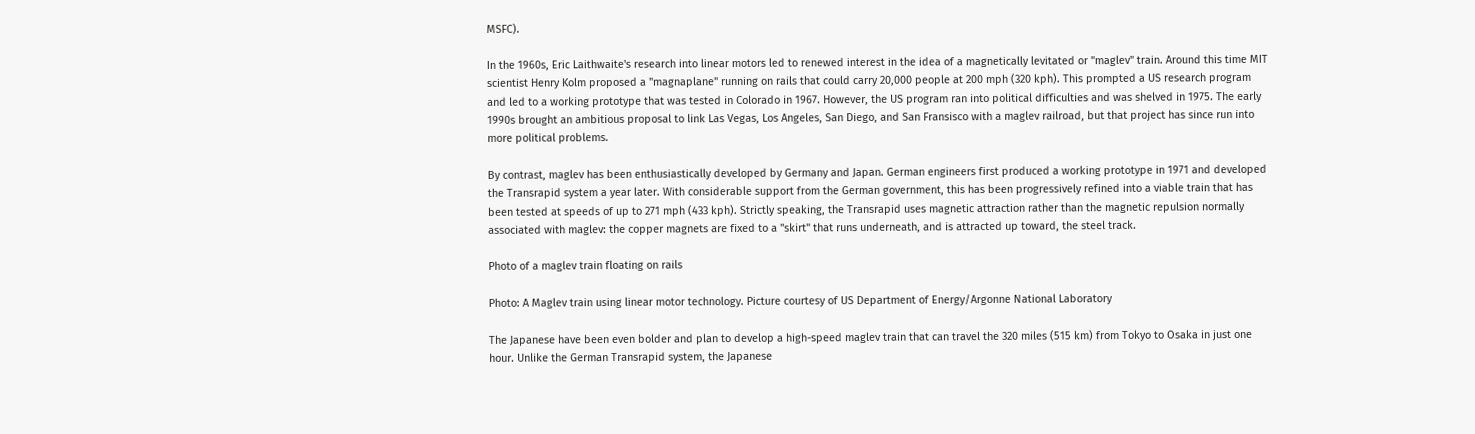MSFC).

In the 1960s, Eric Laithwaite's research into linear motors led to renewed interest in the idea of a magnetically levitated or "maglev" train. Around this time MIT scientist Henry Kolm proposed a "magnaplane" running on rails that could carry 20,000 people at 200 mph (320 kph). This prompted a US research program and led to a working prototype that was tested in Colorado in 1967. However, the US program ran into political difficulties and was shelved in 1975. The early 1990s brought an ambitious proposal to link Las Vegas, Los Angeles, San Diego, and San Fransisco with a maglev railroad, but that project has since run into more political problems.

By contrast, maglev has been enthusiastically developed by Germany and Japan. German engineers first produced a working prototype in 1971 and developed the Transrapid system a year later. With considerable support from the German government, this has been progressively refined into a viable train that has been tested at speeds of up to 271 mph (433 kph). Strictly speaking, the Transrapid uses magnetic attraction rather than the magnetic repulsion normally associated with maglev: the copper magnets are fixed to a "skirt" that runs underneath, and is attracted up toward, the steel track.

Photo of a maglev train floating on rails

Photo: A Maglev train using linear motor technology. Picture courtesy of US Department of Energy/Argonne National Laboratory

The Japanese have been even bolder and plan to develop a high-speed maglev train that can travel the 320 miles (515 km) from Tokyo to Osaka in just one hour. Unlike the German Transrapid system, the Japanese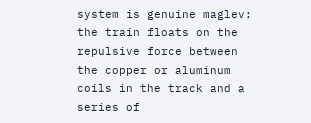system is genuine maglev: the train floats on the repulsive force between the copper or aluminum coils in the track and a series of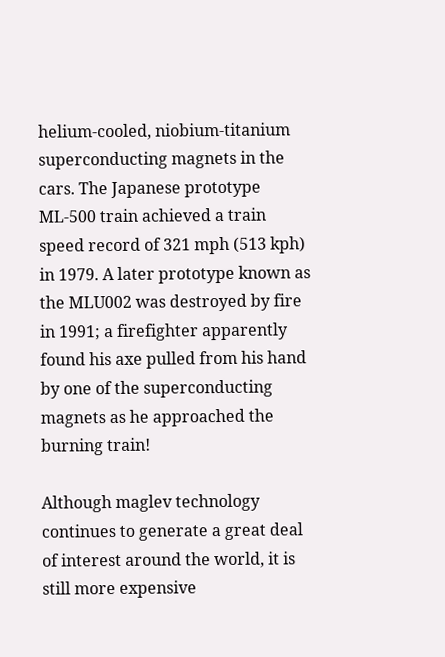helium-cooled, niobium-titanium superconducting magnets in the cars. The Japanese prototype ML-500 train achieved a train speed record of 321 mph (513 kph) in 1979. A later prototype known as the MLU002 was destroyed by fire in 1991; a firefighter apparently found his axe pulled from his hand by one of the superconducting magnets as he approached the burning train!

Although maglev technology continues to generate a great deal of interest around the world, it is still more expensive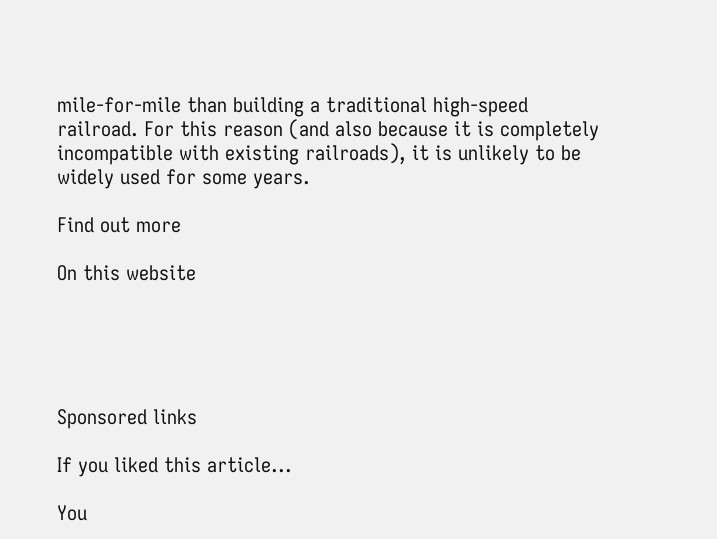mile-for-mile than building a traditional high-speed railroad. For this reason (and also because it is completely incompatible with existing railroads), it is unlikely to be widely used for some years.

Find out more

On this website





Sponsored links

If you liked this article...

You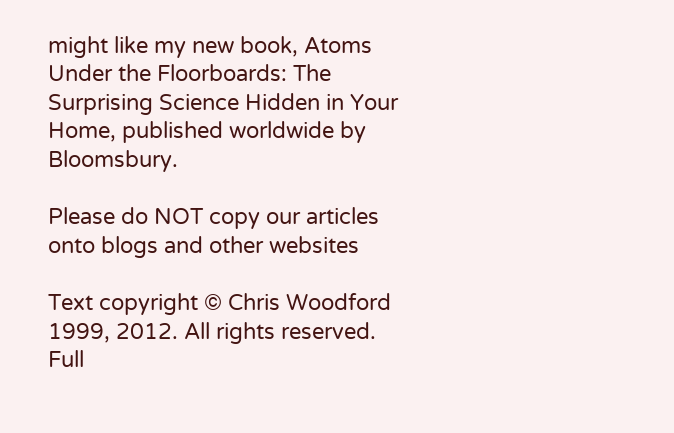might like my new book, Atoms Under the Floorboards: The Surprising Science Hidden in Your Home, published worldwide by Bloomsbury.

Please do NOT copy our articles onto blogs and other websites

Text copyright © Chris Woodford 1999, 2012. All rights reserved. Full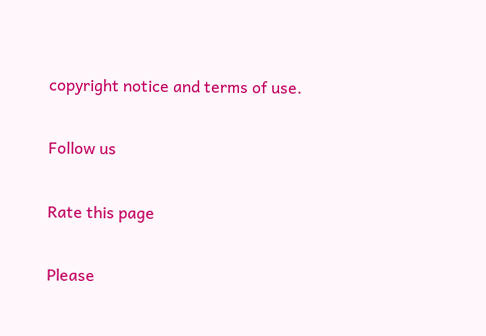copyright notice and terms of use.

Follow us

Rate this page

Please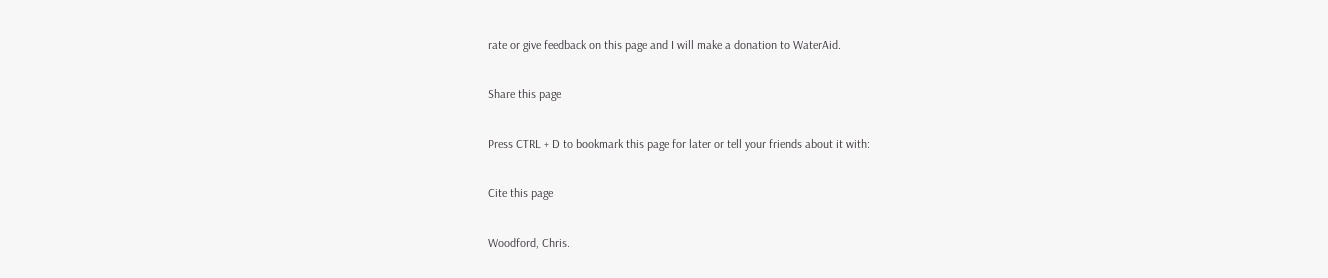rate or give feedback on this page and I will make a donation to WaterAid.

Share this page

Press CTRL + D to bookmark this page for later or tell your friends about it with:

Cite this page

Woodford, Chris.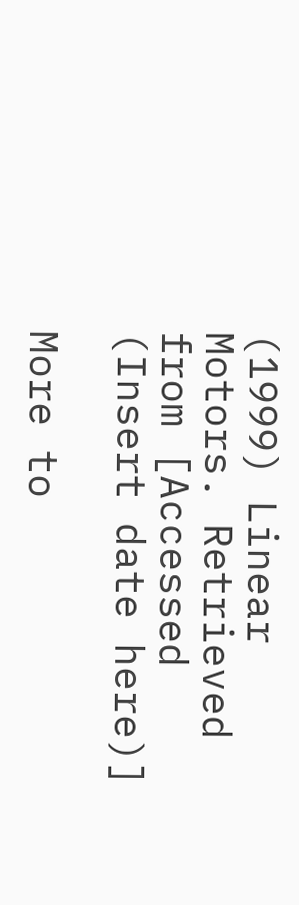(1999) Linear Motors. Retrieved from [Accessed (Insert date here)]

More to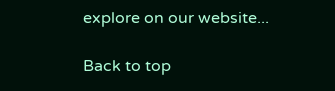explore on our website...

Back to top